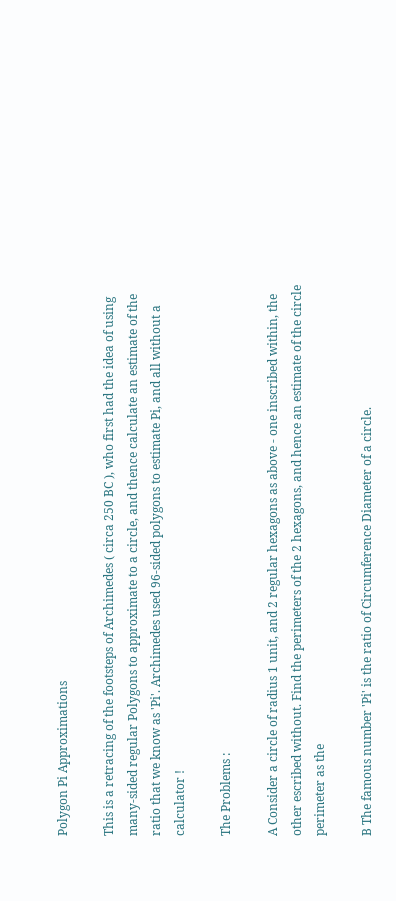Polygon Pi Approximations

This is a retracing of the footsteps of Archimedes ( circa 250 BC ), who first had the idea of using many-sided regular Polygons to approximate to a circle, and thence calculate an estimate of the ratio that we know as 'Pi'. Archimedes used 96-sided polygons to estimate Pi, and all without a calculator !

The Problems :

A Consider a circle of radius 1 unit, and 2 regular hexagons as above - one inscribed within, the other escribed without. Find the perimeters of the 2 hexagons, and hence an estimate of the circle perimeter as the

B The famous number 'Pi' is the ratio of Circumference Diameter of a circle.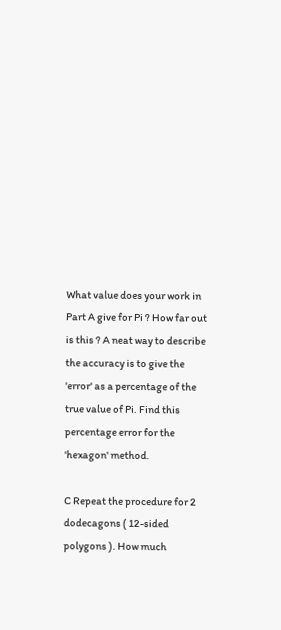What value does your work in Part A give for Pi ? How far out is this ? A neat way to describe the accuracy is to give the 'error' as a percentage of the true value of Pi. Find this percentage error for the 'hexagon' method.

C Repeat the procedure for 2 dodecagons ( 12-sided polygons ). How much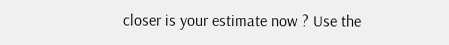closer is your estimate now ? Use the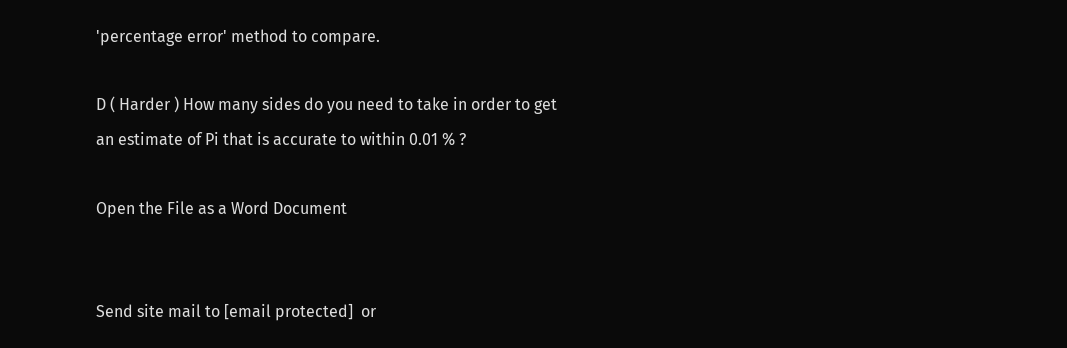'percentage error' method to compare.

D ( Harder ) How many sides do you need to take in order to get an estimate of Pi that is accurate to within 0.01 % ?

Open the File as a Word Document


Send site mail to [email protected]  or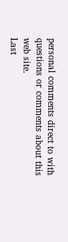personal comments direct to with questions or comments about this web site.
Last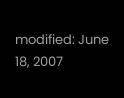modified: June 18, 2007